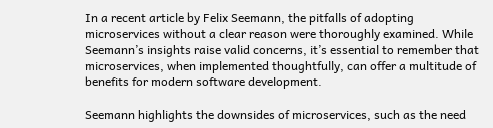In a recent article by Felix Seemann, the pitfalls of adopting microservices without a clear reason were thoroughly examined. While Seemann’s insights raise valid concerns, it’s essential to remember that microservices, when implemented thoughtfully, can offer a multitude of benefits for modern software development.

Seemann highlights the downsides of microservices, such as the need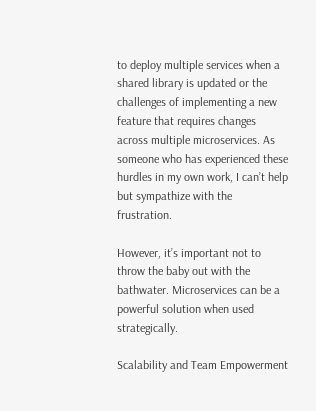to deploy multiple services when a shared library is updated or the challenges of implementing a new feature that requires changes across multiple microservices. As someone who has experienced these hurdles in my own work, I can’t help but sympathize with the frustration.

However, it’s important not to throw the baby out with the bathwater. Microservices can be a powerful solution when used strategically.

Scalability and Team Empowerment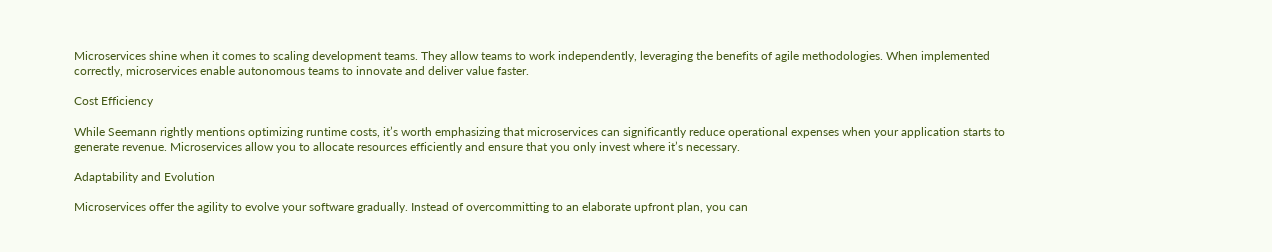Microservices shine when it comes to scaling development teams. They allow teams to work independently, leveraging the benefits of agile methodologies. When implemented correctly, microservices enable autonomous teams to innovate and deliver value faster.

Cost Efficiency

While Seemann rightly mentions optimizing runtime costs, it’s worth emphasizing that microservices can significantly reduce operational expenses when your application starts to generate revenue. Microservices allow you to allocate resources efficiently and ensure that you only invest where it’s necessary.

Adaptability and Evolution

Microservices offer the agility to evolve your software gradually. Instead of overcommitting to an elaborate upfront plan, you can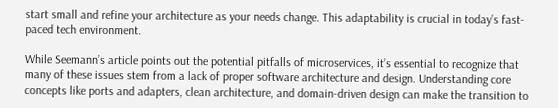start small and refine your architecture as your needs change. This adaptability is crucial in today’s fast-paced tech environment.

While Seemann’s article points out the potential pitfalls of microservices, it’s essential to recognize that many of these issues stem from a lack of proper software architecture and design. Understanding core concepts like ports and adapters, clean architecture, and domain-driven design can make the transition to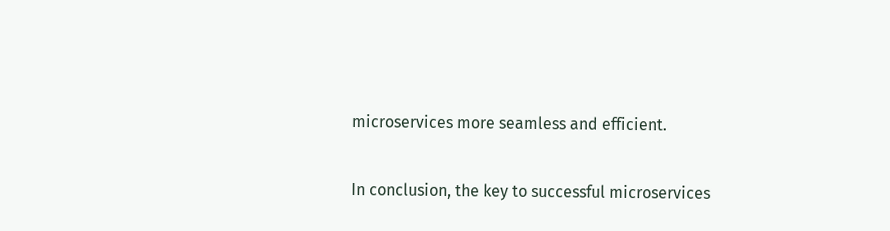microservices more seamless and efficient.

In conclusion, the key to successful microservices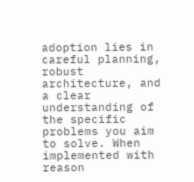adoption lies in careful planning, robust architecture, and a clear understanding of the specific problems you aim to solve. When implemented with reason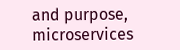and purpose, microservices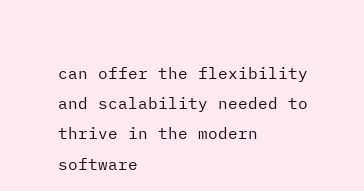can offer the flexibility and scalability needed to thrive in the modern software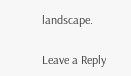landscape.

Leave a Reply